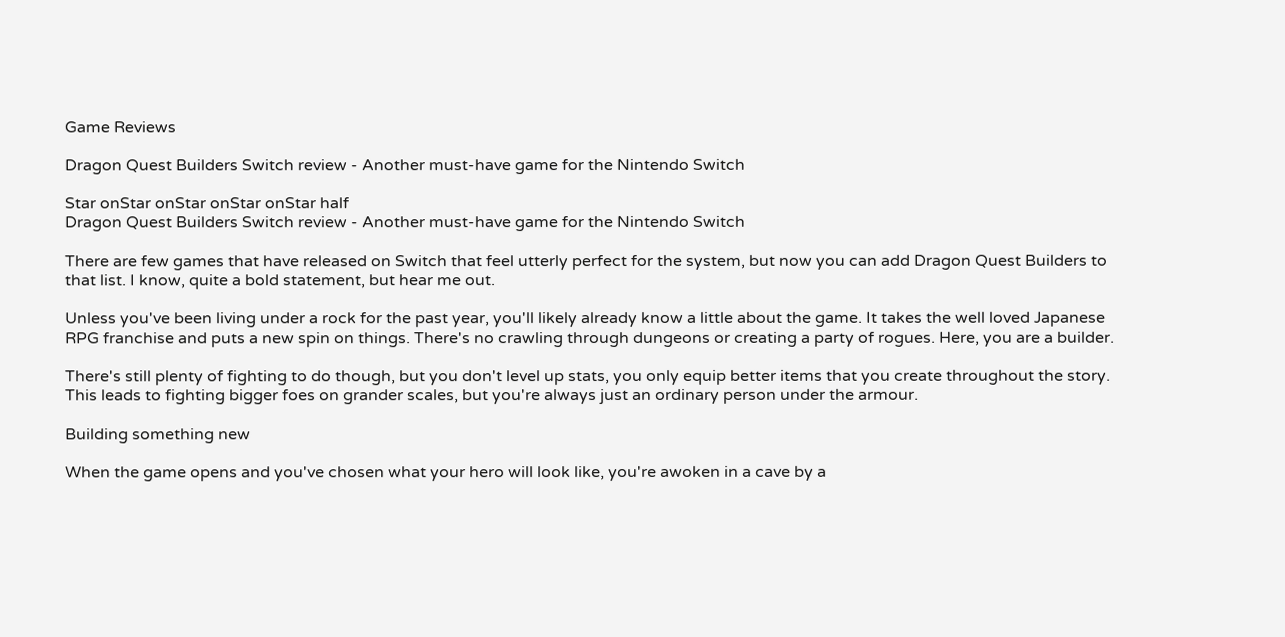Game Reviews

Dragon Quest Builders Switch review - Another must-have game for the Nintendo Switch

Star onStar onStar onStar onStar half
Dragon Quest Builders Switch review - Another must-have game for the Nintendo Switch

There are few games that have released on Switch that feel utterly perfect for the system, but now you can add Dragon Quest Builders to that list. I know, quite a bold statement, but hear me out.

Unless you've been living under a rock for the past year, you'll likely already know a little about the game. It takes the well loved Japanese RPG franchise and puts a new spin on things. There's no crawling through dungeons or creating a party of rogues. Here, you are a builder.

There's still plenty of fighting to do though, but you don't level up stats, you only equip better items that you create throughout the story. This leads to fighting bigger foes on grander scales, but you're always just an ordinary person under the armour.

Building something new

When the game opens and you've chosen what your hero will look like, you're awoken in a cave by a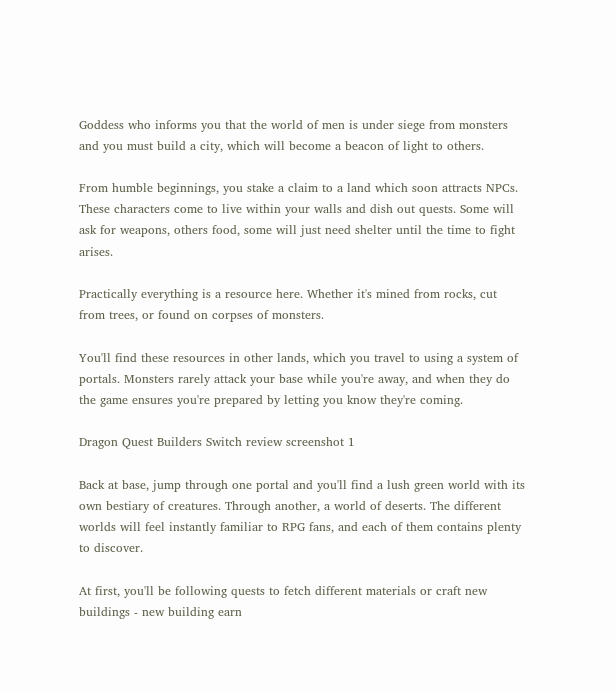Goddess who informs you that the world of men is under siege from monsters and you must build a city, which will become a beacon of light to others.

From humble beginnings, you stake a claim to a land which soon attracts NPCs. These characters come to live within your walls and dish out quests. Some will ask for weapons, others food, some will just need shelter until the time to fight arises.

Practically everything is a resource here. Whether it's mined from rocks, cut from trees, or found on corpses of monsters.

You'll find these resources in other lands, which you travel to using a system of portals. Monsters rarely attack your base while you're away, and when they do the game ensures you're prepared by letting you know they're coming.

Dragon Quest Builders Switch review screenshot 1

Back at base, jump through one portal and you'll find a lush green world with its own bestiary of creatures. Through another, a world of deserts. The different worlds will feel instantly familiar to RPG fans, and each of them contains plenty to discover.

At first, you'll be following quests to fetch different materials or craft new buildings - new building earn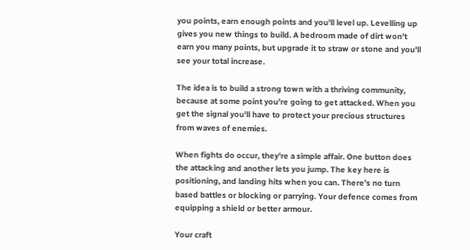you points, earn enough points and you'll level up. Levelling up gives you new things to build. A bedroom made of dirt won't earn you many points, but upgrade it to straw or stone and you'll see your total increase.

The idea is to build a strong town with a thriving community, because at some point you're going to get attacked. When you get the signal you'll have to protect your precious structures from waves of enemies.

When fights do occur, they're a simple affair. One button does the attacking and another lets you jump. The key here is positioning, and landing hits when you can. There's no turn based battles or blocking or parrying. Your defence comes from equipping a shield or better armour.

Your craft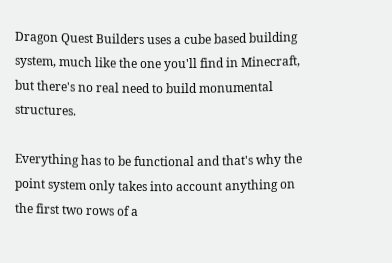Dragon Quest Builders uses a cube based building system, much like the one you'll find in Minecraft, but there's no real need to build monumental structures.

Everything has to be functional and that's why the point system only takes into account anything on the first two rows of a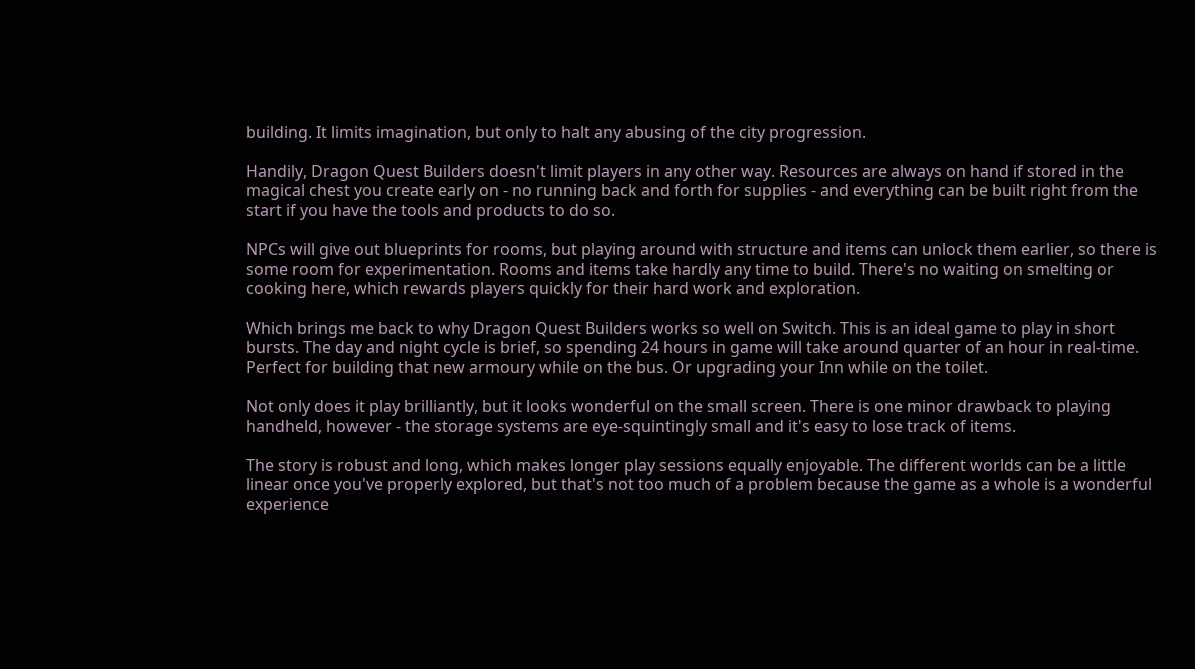building. It limits imagination, but only to halt any abusing of the city progression.

Handily, Dragon Quest Builders doesn't limit players in any other way. Resources are always on hand if stored in the magical chest you create early on - no running back and forth for supplies - and everything can be built right from the start if you have the tools and products to do so.

NPCs will give out blueprints for rooms, but playing around with structure and items can unlock them earlier, so there is some room for experimentation. Rooms and items take hardly any time to build. There's no waiting on smelting or cooking here, which rewards players quickly for their hard work and exploration.

Which brings me back to why Dragon Quest Builders works so well on Switch. This is an ideal game to play in short bursts. The day and night cycle is brief, so spending 24 hours in game will take around quarter of an hour in real-time. Perfect for building that new armoury while on the bus. Or upgrading your Inn while on the toilet.

Not only does it play brilliantly, but it looks wonderful on the small screen. There is one minor drawback to playing handheld, however - the storage systems are eye-squintingly small and it's easy to lose track of items.

The story is robust and long, which makes longer play sessions equally enjoyable. The different worlds can be a little linear once you've properly explored, but that's not too much of a problem because the game as a whole is a wonderful experience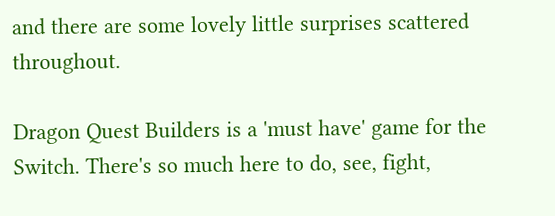and there are some lovely little surprises scattered throughout.

Dragon Quest Builders is a 'must have' game for the Switch. There's so much here to do, see, fight,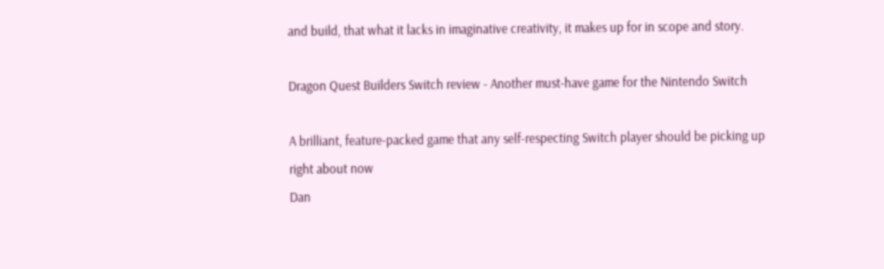and build, that what it lacks in imaginative creativity, it makes up for in scope and story.

Dragon Quest Builders Switch review - Another must-have game for the Nintendo Switch

A brilliant, feature-packed game that any self-respecting Switch player should be picking up right about now
Dan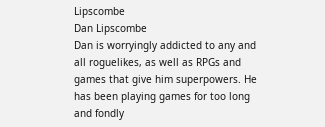Lipscombe
Dan Lipscombe
Dan is worryingly addicted to any and all roguelikes, as well as RPGs and games that give him superpowers. He has been playing games for too long and fondly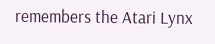remembers the Atari Lynx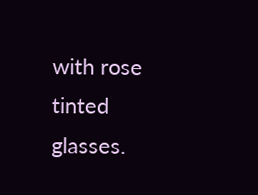with rose tinted glasses.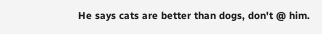He says cats are better than dogs, don't @ him.